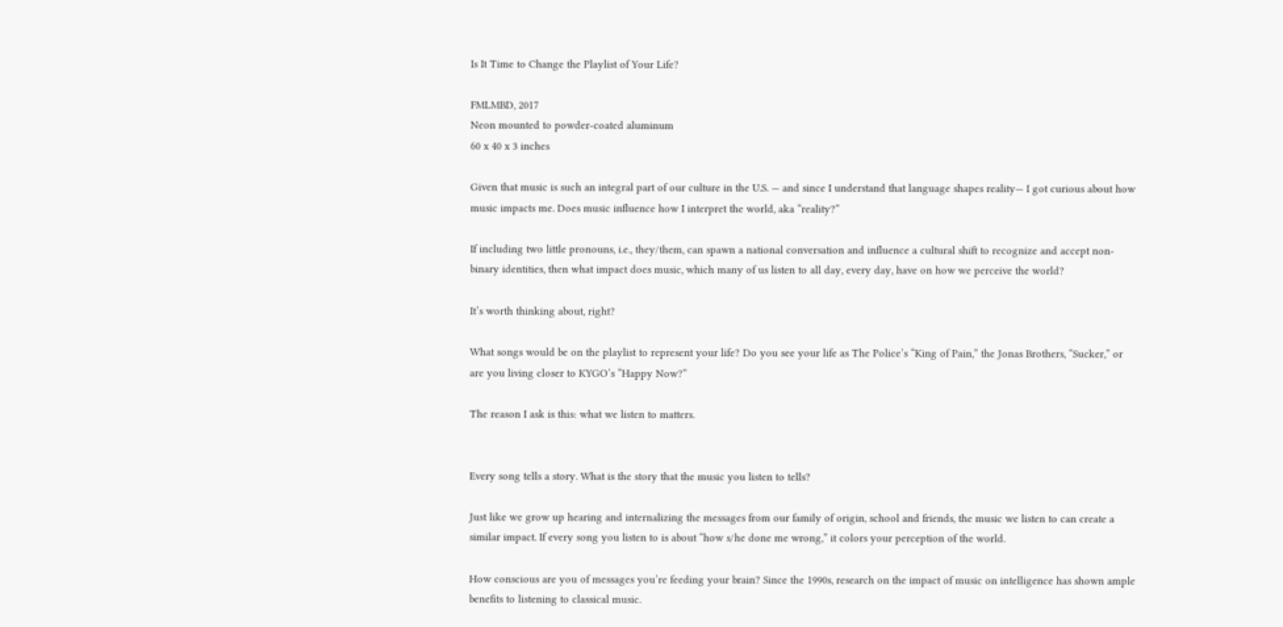Is It Time to Change the Playlist of Your Life?

FMLMBD, 2017
Neon mounted to powder-coated aluminum
60 x 40 x 3 inches

Given that music is such an integral part of our culture in the U.S. — and since I understand that language shapes reality— I got curious about how music impacts me. Does music influence how I interpret the world, aka “reality?”

If including two little pronouns, i.e., they/them, can spawn a national conversation and influence a cultural shift to recognize and accept non-binary identities, then what impact does music, which many of us listen to all day, every day, have on how we perceive the world?

It’s worth thinking about, right?

What songs would be on the playlist to represent your life? Do you see your life as The Police’s “King of Pain,” the Jonas Brothers, “Sucker,” or are you living closer to KYGO’s “Happy Now?”

The reason I ask is this: what we listen to matters.


Every song tells a story. What is the story that the music you listen to tells?

Just like we grow up hearing and internalizing the messages from our family of origin, school and friends, the music we listen to can create a similar impact. If every song you listen to is about “how s/he done me wrong,” it colors your perception of the world.

How conscious are you of messages you’re feeding your brain? Since the 1990s, research on the impact of music on intelligence has shown ample benefits to listening to classical music.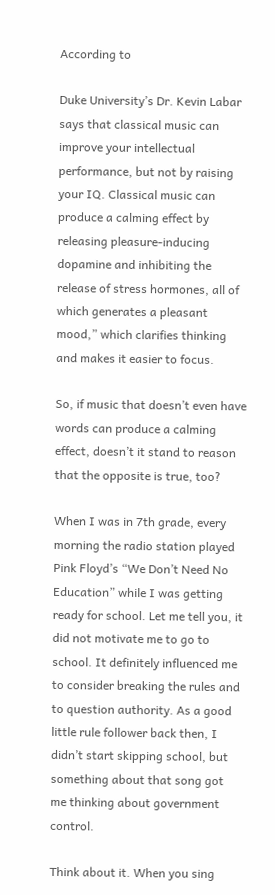According to

Duke University’s Dr. Kevin Labar says that classical music can improve your intellectual performance, but not by raising your IQ. Classical music can produce a calming effect by releasing pleasure-inducing dopamine and inhibiting the release of stress hormones, all of which generates a pleasant mood,” which clarifies thinking and makes it easier to focus.

So, if music that doesn’t even have words can produce a calming effect, doesn’t it stand to reason that the opposite is true, too?

When I was in 7th grade, every morning the radio station played Pink Floyd’s “We Don’t Need No Education” while I was getting ready for school. Let me tell you, it did not motivate me to go to school. It definitely influenced me to consider breaking the rules and to question authority. As a good little rule follower back then, I didn’t start skipping school, but something about that song got me thinking about government control.

Think about it. When you sing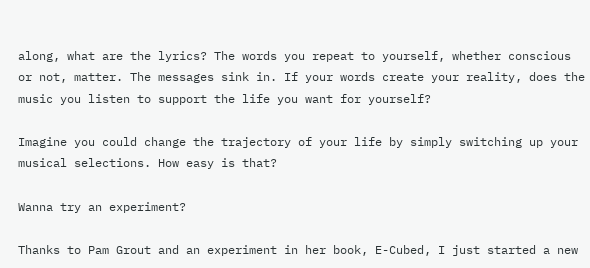along, what are the lyrics? The words you repeat to yourself, whether conscious or not, matter. The messages sink in. If your words create your reality, does the music you listen to support the life you want for yourself?

Imagine you could change the trajectory of your life by simply switching up your musical selections. How easy is that?

Wanna try an experiment?

Thanks to Pam Grout and an experiment in her book, E-Cubed, I just started a new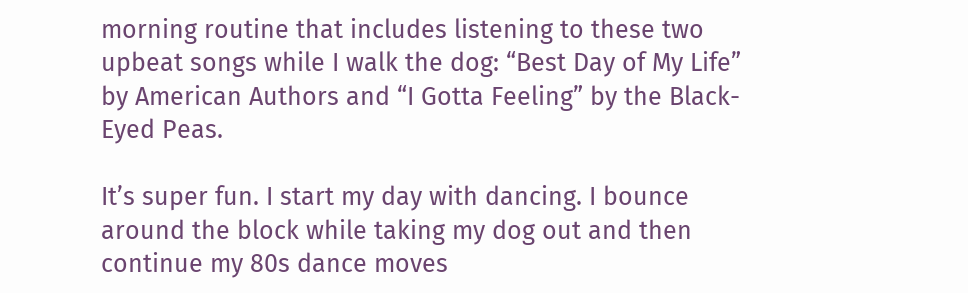morning routine that includes listening to these two upbeat songs while I walk the dog: “Best Day of My Life” by American Authors and “I Gotta Feeling” by the Black-Eyed Peas.

It’s super fun. I start my day with dancing. I bounce around the block while taking my dog out and then continue my 80s dance moves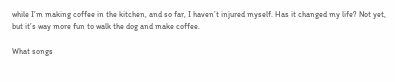while I’m making coffee in the kitchen, and so far, I haven’t injured myself. Has it changed my life? Not yet, but it’s way more fun to walk the dog and make coffee.

What songs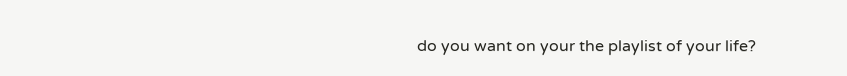do you want on your the playlist of your life?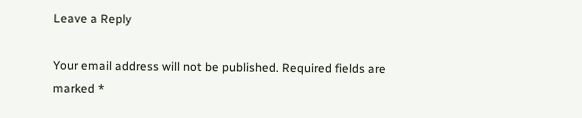Leave a Reply

Your email address will not be published. Required fields are marked *